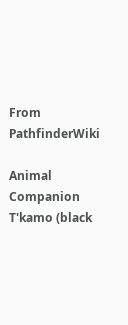From PathfinderWiki

Animal Companion
T'kamo (black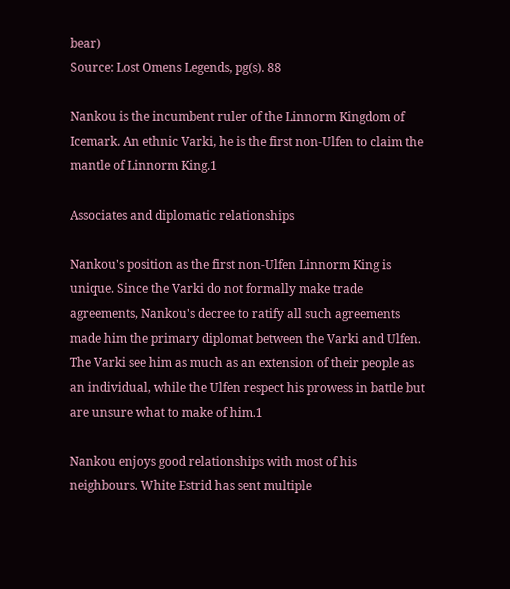bear)
Source: Lost Omens Legends, pg(s). 88

Nankou is the incumbent ruler of the Linnorm Kingdom of Icemark. An ethnic Varki, he is the first non-Ulfen to claim the mantle of Linnorm King.1

Associates and diplomatic relationships

Nankou's position as the first non-Ulfen Linnorm King is unique. Since the Varki do not formally make trade agreements, Nankou's decree to ratify all such agreements made him the primary diplomat between the Varki and Ulfen. The Varki see him as much as an extension of their people as an individual, while the Ulfen respect his prowess in battle but are unsure what to make of him.1

Nankou enjoys good relationships with most of his neighbours. White Estrid has sent multiple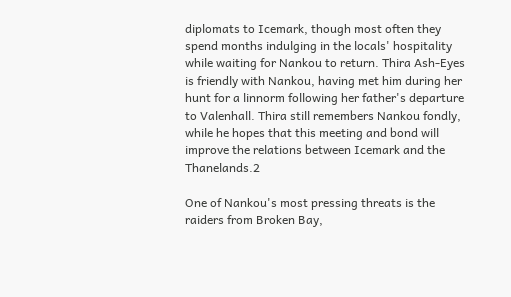diplomats to Icemark, though most often they spend months indulging in the locals' hospitality while waiting for Nankou to return. Thira Ash-Eyes is friendly with Nankou, having met him during her hunt for a linnorm following her father's departure to Valenhall. Thira still remembers Nankou fondly, while he hopes that this meeting and bond will improve the relations between Icemark and the Thanelands.2

One of Nankou's most pressing threats is the raiders from Broken Bay,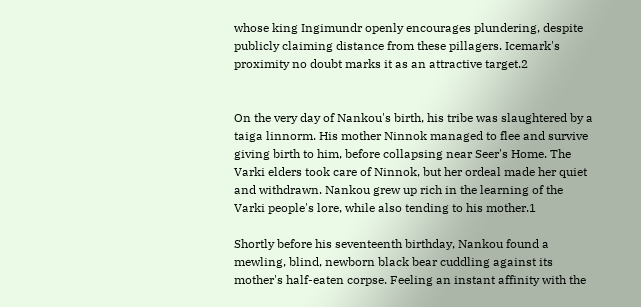whose king Ingimundr openly encourages plundering, despite publicly claiming distance from these pillagers. Icemark's proximity no doubt marks it as an attractive target.2


On the very day of Nankou's birth, his tribe was slaughtered by a taiga linnorm. His mother Ninnok managed to flee and survive giving birth to him, before collapsing near Seer's Home. The Varki elders took care of Ninnok, but her ordeal made her quiet and withdrawn. Nankou grew up rich in the learning of the Varki people's lore, while also tending to his mother.1

Shortly before his seventeenth birthday, Nankou found a mewling, blind, newborn black bear cuddling against its mother's half-eaten corpse. Feeling an instant affinity with the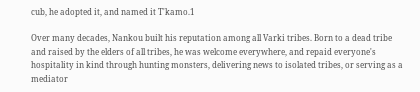cub, he adopted it, and named it T'kamo.1

Over many decades, Nankou built his reputation among all Varki tribes. Born to a dead tribe and raised by the elders of all tribes, he was welcome everywhere, and repaid everyone's hospitality in kind through hunting monsters, delivering news to isolated tribes, or serving as a mediator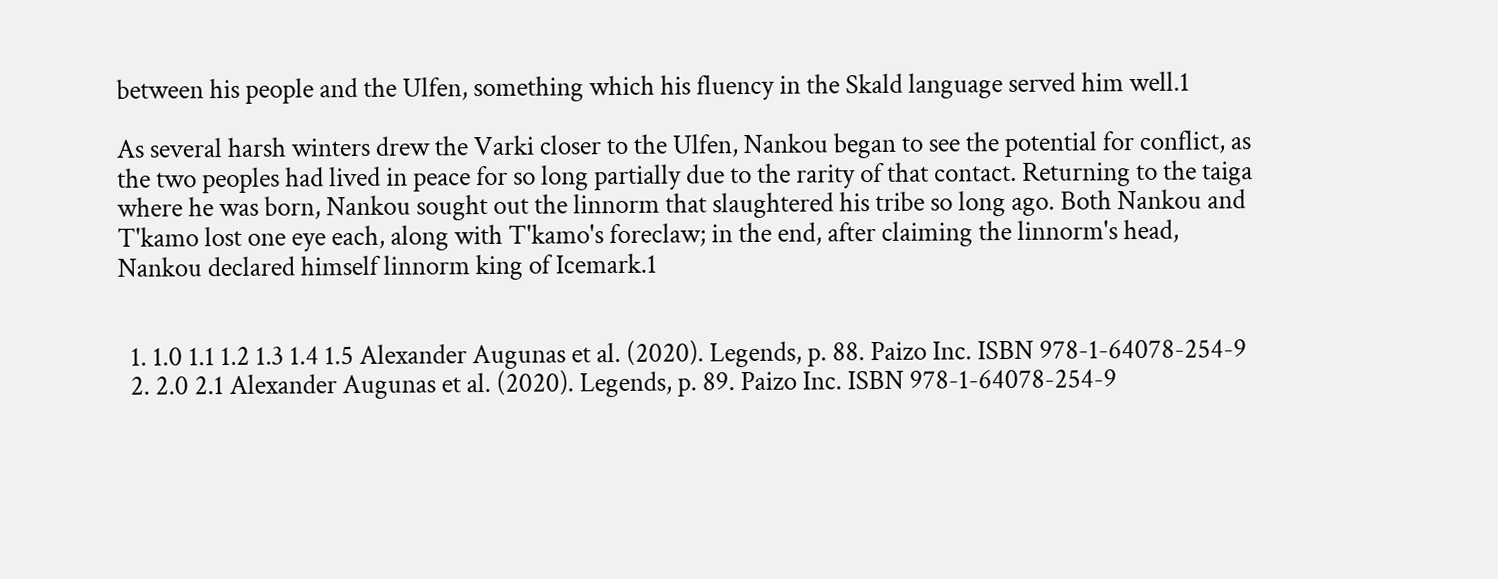between his people and the Ulfen, something which his fluency in the Skald language served him well.1

As several harsh winters drew the Varki closer to the Ulfen, Nankou began to see the potential for conflict, as the two peoples had lived in peace for so long partially due to the rarity of that contact. Returning to the taiga where he was born, Nankou sought out the linnorm that slaughtered his tribe so long ago. Both Nankou and T'kamo lost one eye each, along with T'kamo's foreclaw; in the end, after claiming the linnorm's head, Nankou declared himself linnorm king of Icemark.1


  1. 1.0 1.1 1.2 1.3 1.4 1.5 Alexander Augunas et al. (2020). Legends, p. 88. Paizo Inc. ISBN 978-1-64078-254-9
  2. 2.0 2.1 Alexander Augunas et al. (2020). Legends, p. 89. Paizo Inc. ISBN 978-1-64078-254-9